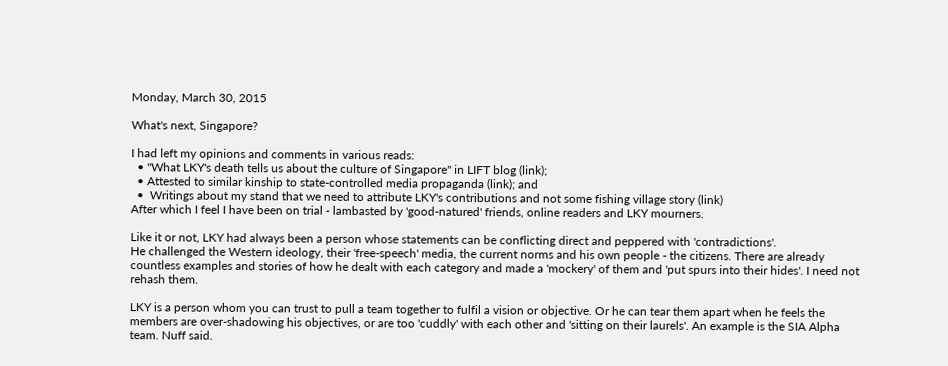Monday, March 30, 2015

What's next, Singapore?

I had left my opinions and comments in various reads:
  • "What LKY's death tells us about the culture of Singapore" in LIFT blog (link);
  • Attested to similar kinship to state-controlled media propaganda (link); and
  •  Writings about my stand that we need to attribute LKY's contributions and not some fishing village story (link)
After which I feel I have been on trial - lambasted by 'good-natured' friends, online readers and LKY mourners.

Like it or not, LKY had always been a person whose statements can be conflicting direct and peppered with 'contradictions'.
He challenged the Western ideology, their 'free-speech' media, the current norms and his own people - the citizens. There are already countless examples and stories of how he dealt with each category and made a 'mockery' of them and 'put spurs into their hides'. I need not rehash them.

LKY is a person whom you can trust to pull a team together to fulfil a vision or objective. Or he can tear them apart when he feels the members are over-shadowing his objectives, or are too 'cuddly' with each other and 'sitting on their laurels'. An example is the SIA Alpha team. Nuff said.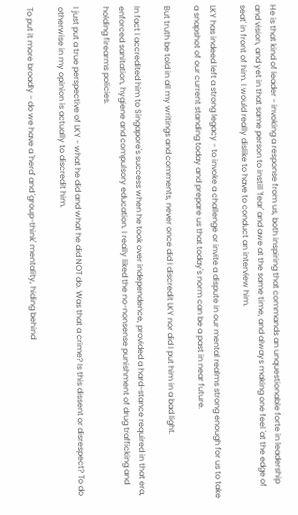He is that kind of leader - invoking a response from us, both inspiring that commands an unquestionable forte in leadership and vision, and yet in that same person to instill 'fear' and awe at the same time, and always making one feel 'at the edge of seat' in front of him. I would really dislike to have to conduct an interview him.

LKY has indeed left a strong legacy - to invoke a challenge or invite a dispute in our mental realms strong enough for us to take a snapshot of our current standing today and prepare us that today's norm can be a past in near future.

But truth be told in all my writings and comments, never once did I discredit LKY nor did I put him in a bad light.

In fact I accredited him to Singapore's success when he took over independence, provided a hard-stance required in that era, enforced sanitation, hygiene and compulsory education. I really liked the no-nonsense punishment of drug trafficking and holding firearms policies.

I just put a true perspective of LKY - what he did and what he did NOT do. Was that a crime? Is this dissent or disrespect? To do otherwise in my opinion is actually to discredit him.

To put it more broadly - do we have a 'herd' and 'group-think' mentality, hiding behind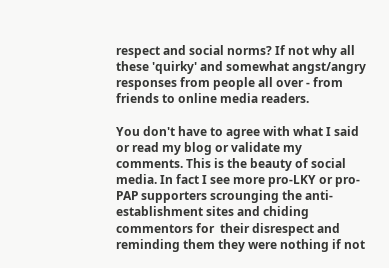respect and social norms? If not why all these 'quirky' and somewhat angst/angry responses from people all over - from friends to online media readers.

You don't have to agree with what I said or read my blog or validate my comments. This is the beauty of social media. In fact I see more pro-LKY or pro-PAP supporters scrounging the anti-establishment sites and chiding commentors for  their disrespect and reminding them they were nothing if not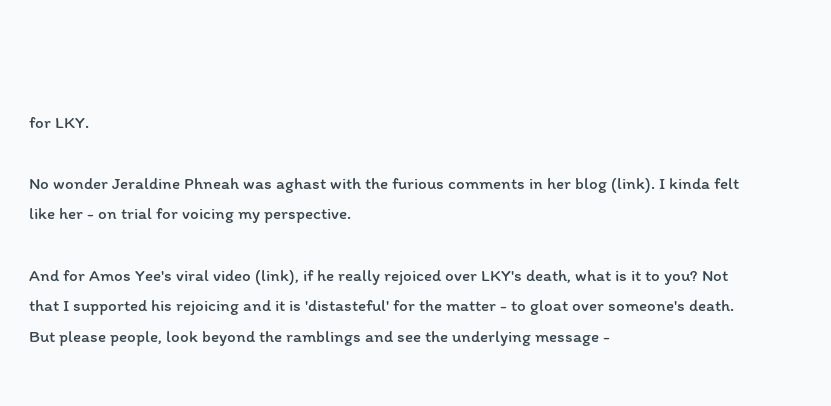for LKY.

No wonder Jeraldine Phneah was aghast with the furious comments in her blog (link). I kinda felt like her - on trial for voicing my perspective.

And for Amos Yee's viral video (link), if he really rejoiced over LKY's death, what is it to you? Not that I supported his rejoicing and it is 'distasteful' for the matter - to gloat over someone's death. But please people, look beyond the ramblings and see the underlying message -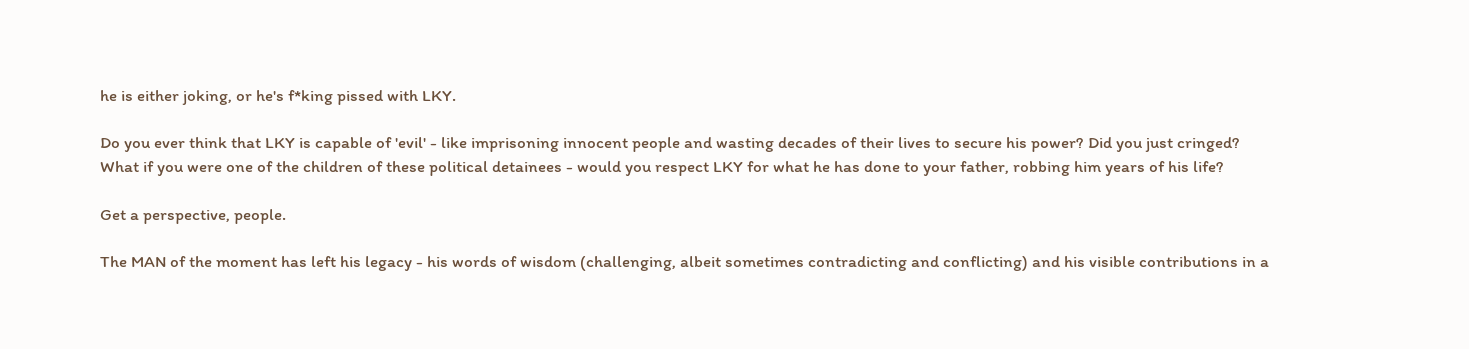he is either joking, or he's f*king pissed with LKY.

Do you ever think that LKY is capable of 'evil' - like imprisoning innocent people and wasting decades of their lives to secure his power? Did you just cringed? What if you were one of the children of these political detainees - would you respect LKY for what he has done to your father, robbing him years of his life?

Get a perspective, people.

The MAN of the moment has left his legacy - his words of wisdom (challenging, albeit sometimes contradicting and conflicting) and his visible contributions in a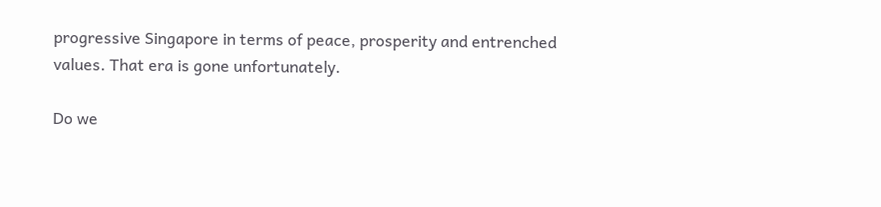progressive Singapore in terms of peace, prosperity and entrenched values. That era is gone unfortunately.

Do we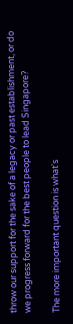throw our support for the sake of a legacy or past establishment, or do we progress forward for the best people to lead Singapore?

The more important question is what's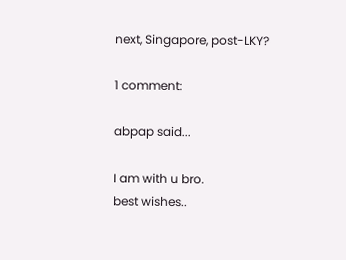next, Singapore, post-LKY?

1 comment:

abpap said...

I am with u bro.
best wishes..